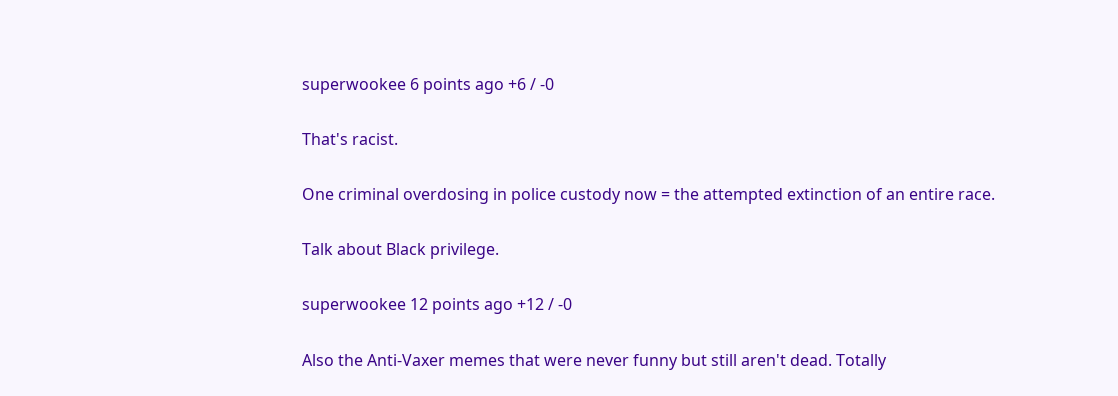superwookee 6 points ago +6 / -0

That's racist.

One criminal overdosing in police custody now = the attempted extinction of an entire race.

Talk about Black privilege.

superwookee 12 points ago +12 / -0

Also the Anti-Vaxer memes that were never funny but still aren't dead. Totally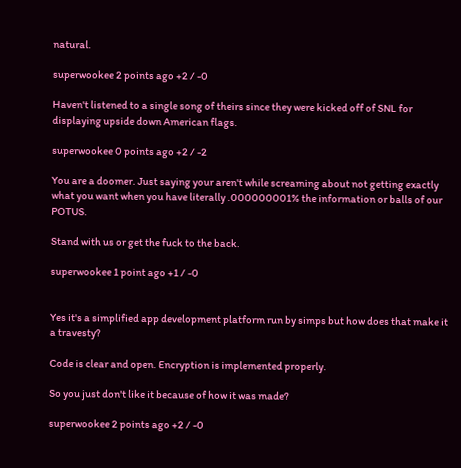natural.

superwookee 2 points ago +2 / -0

Haven't listened to a single song of theirs since they were kicked off of SNL for displaying upside down American flags.

superwookee 0 points ago +2 / -2

You are a doomer. Just saying your aren't while screaming about not getting exactly what you want when you have literally .000000001% the information or balls of our POTUS.

Stand with us or get the fuck to the back.

superwookee 1 point ago +1 / -0


Yes it's a simplified app development platform run by simps but how does that make it a travesty?

Code is clear and open. Encryption is implemented properly.

So you just don't like it because of how it was made?

superwookee 2 points ago +2 / -0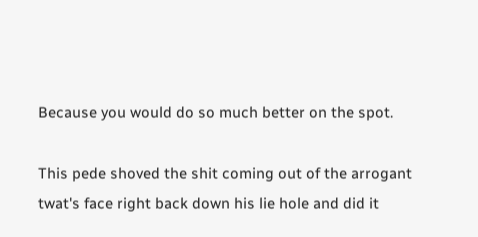Because you would do so much better on the spot.

This pede shoved the shit coming out of the arrogant twat's face right back down his lie hole and did it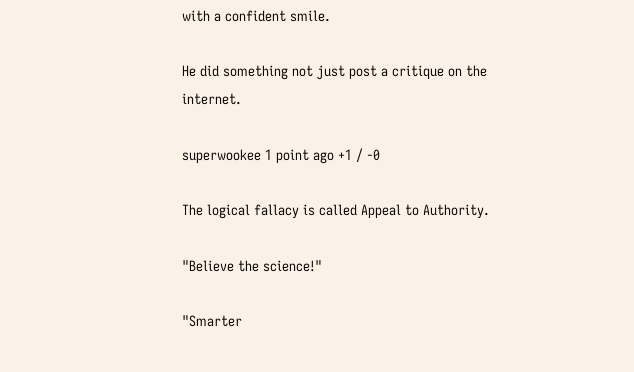with a confident smile.

He did something not just post a critique on the internet.

superwookee 1 point ago +1 / -0

The logical fallacy is called Appeal to Authority.

"Believe the science!"

"Smarter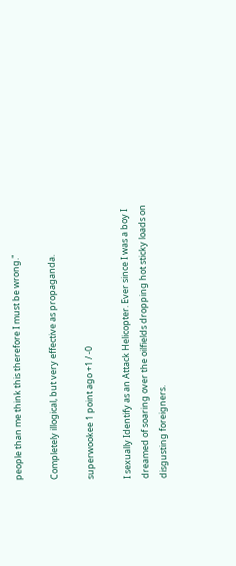people than me think this therefore I must be wrong."

Completely illogical, but very effective as propaganda.

superwookee 1 point ago +1 / -0

I sexually Identify as an Attack Helicopter. Ever since I was a boy I dreamed of soaring over the oilfields dropping hot sticky loads on disgusting foreigners.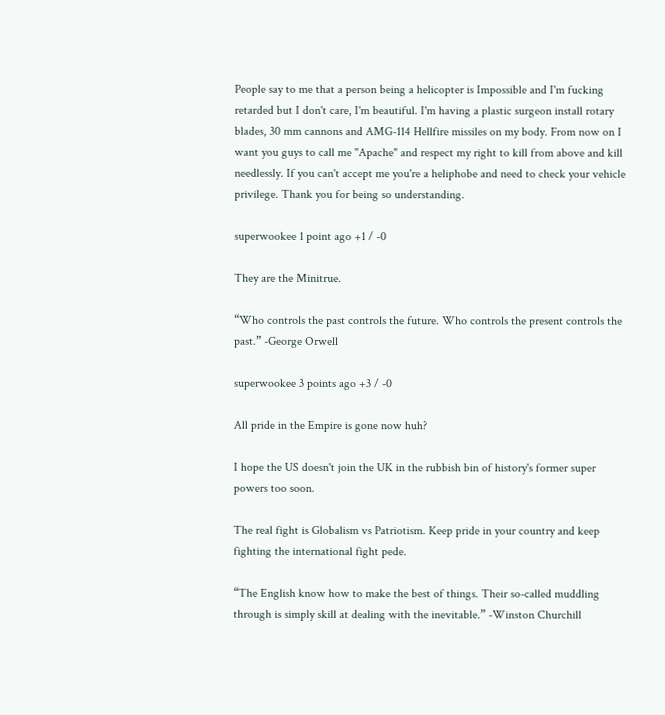People say to me that a person being a helicopter is Impossible and I'm fucking retarded but I don't care, I'm beautiful. I'm having a plastic surgeon install rotary blades, 30 mm cannons and AMG-114 Hellfire missiles on my body. From now on I want you guys to call me "Apache" and respect my right to kill from above and kill needlessly. If you can't accept me you're a heliphobe and need to check your vehicle privilege. Thank you for being so understanding.

superwookee 1 point ago +1 / -0

They are the Minitrue.

“Who controls the past controls the future. Who controls the present controls the past.” -George Orwell

superwookee 3 points ago +3 / -0

All pride in the Empire is gone now huh?

I hope the US doesn't join the UK in the rubbish bin of history's former super powers too soon.

The real fight is Globalism vs Patriotism. Keep pride in your country and keep fighting the international fight pede.

“The English know how to make the best of things. Their so-called muddling through is simply skill at dealing with the inevitable.” -Winston Churchill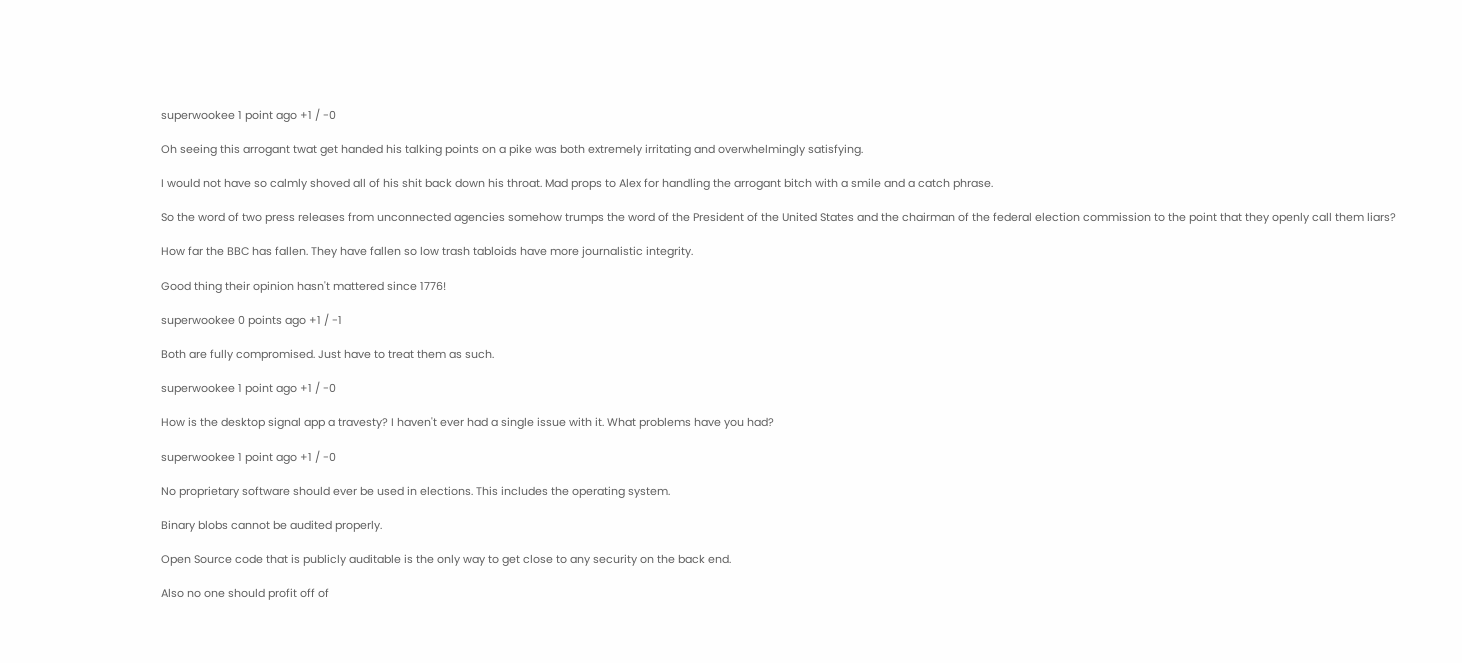superwookee 1 point ago +1 / -0

Oh seeing this arrogant twat get handed his talking points on a pike was both extremely irritating and overwhelmingly satisfying.

I would not have so calmly shoved all of his shit back down his throat. Mad props to Alex for handling the arrogant bitch with a smile and a catch phrase.

So the word of two press releases from unconnected agencies somehow trumps the word of the President of the United States and the chairman of the federal election commission to the point that they openly call them liars?

How far the BBC has fallen. They have fallen so low trash tabloids have more journalistic integrity.

Good thing their opinion hasn't mattered since 1776!

superwookee 0 points ago +1 / -1

Both are fully compromised. Just have to treat them as such.

superwookee 1 point ago +1 / -0

How is the desktop signal app a travesty? I haven't ever had a single issue with it. What problems have you had?

superwookee 1 point ago +1 / -0

No proprietary software should ever be used in elections. This includes the operating system.

Binary blobs cannot be audited properly.

Open Source code that is publicly auditable is the only way to get close to any security on the back end.

Also no one should profit off of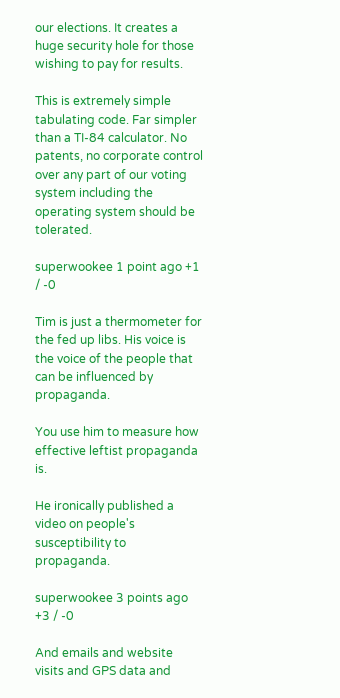our elections. It creates a huge security hole for those wishing to pay for results.

This is extremely simple tabulating code. Far simpler than a TI-84 calculator. No patents, no corporate control over any part of our voting system including the operating system should be tolerated.

superwookee 1 point ago +1 / -0

Tim is just a thermometer for the fed up libs. His voice is the voice of the people that can be influenced by propaganda.

You use him to measure how effective leftist propaganda is.

He ironically published a video on people's susceptibility to propaganda.

superwookee 3 points ago +3 / -0

And emails and website visits and GPS data and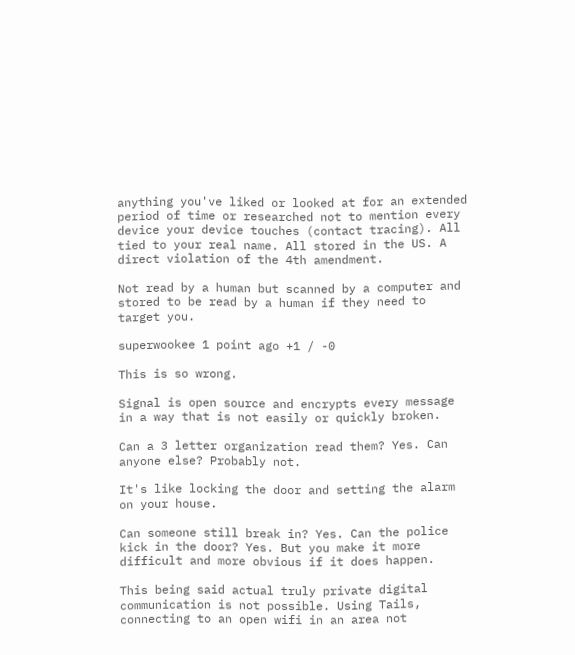anything you've liked or looked at for an extended period of time or researched not to mention every device your device touches (contact tracing). All tied to your real name. All stored in the US. A direct violation of the 4th amendment.

Not read by a human but scanned by a computer and stored to be read by a human if they need to target you.

superwookee 1 point ago +1 / -0

This is so wrong.

Signal is open source and encrypts every message in a way that is not easily or quickly broken.

Can a 3 letter organization read them? Yes. Can anyone else? Probably not.

It's like locking the door and setting the alarm on your house.

Can someone still break in? Yes. Can the police kick in the door? Yes. But you make it more difficult and more obvious if it does happen.

This being said actual truly private digital communication is not possible. Using Tails, connecting to an open wifi in an area not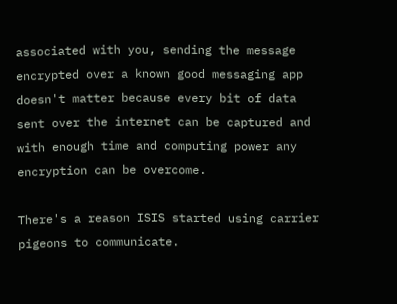associated with you, sending the message encrypted over a known good messaging app doesn't matter because every bit of data sent over the internet can be captured and with enough time and computing power any encryption can be overcome.

There's a reason ISIS started using carrier pigeons to communicate.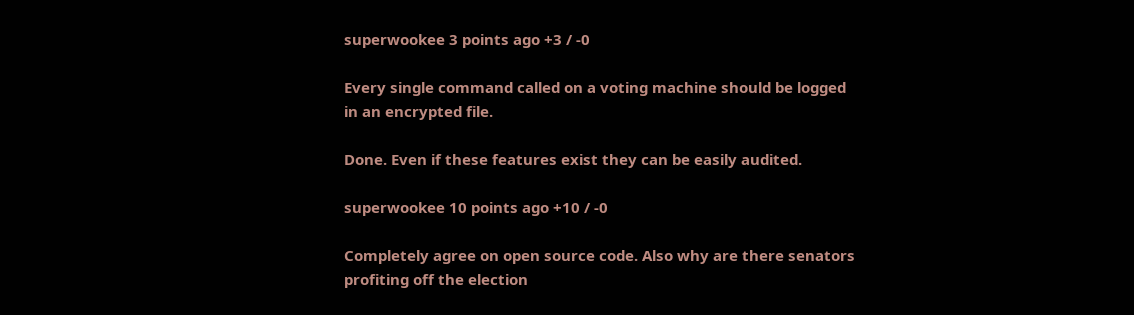superwookee 3 points ago +3 / -0

Every single command called on a voting machine should be logged in an encrypted file.

Done. Even if these features exist they can be easily audited.

superwookee 10 points ago +10 / -0

Completely agree on open source code. Also why are there senators profiting off the election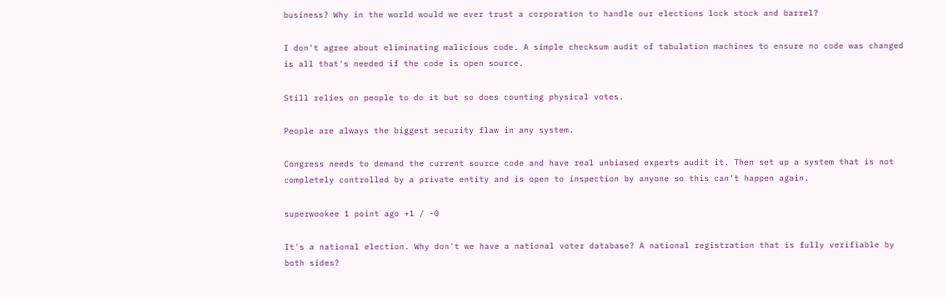business? Why in the world would we ever trust a corporation to handle our elections lock stock and barrel?

I don't agree about eliminating malicious code. A simple checksum audit of tabulation machines to ensure no code was changed is all that's needed if the code is open source.

Still relies on people to do it but so does counting physical votes.

People are always the biggest security flaw in any system.

Congress needs to demand the current source code and have real unbiased experts audit it. Then set up a system that is not completely controlled by a private entity and is open to inspection by anyone so this can't happen again.

superwookee 1 point ago +1 / -0

It's a national election. Why don't we have a national voter database? A national registration that is fully verifiable by both sides?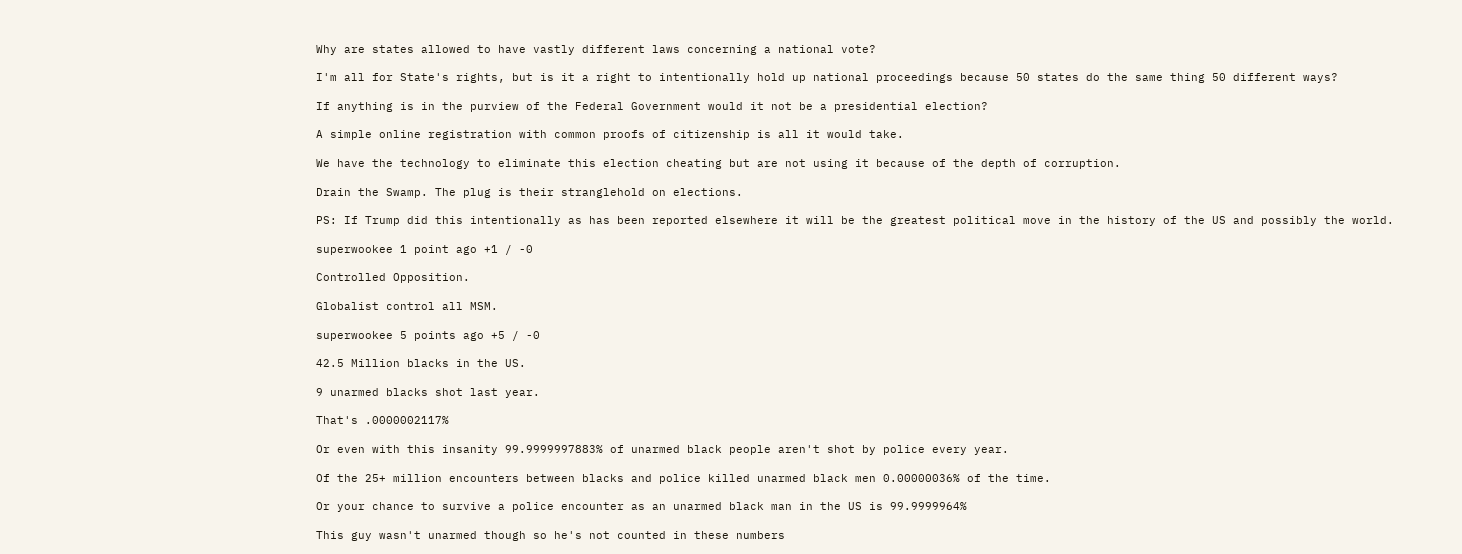Why are states allowed to have vastly different laws concerning a national vote?

I'm all for State's rights, but is it a right to intentionally hold up national proceedings because 50 states do the same thing 50 different ways?

If anything is in the purview of the Federal Government would it not be a presidential election?

A simple online registration with common proofs of citizenship is all it would take.

We have the technology to eliminate this election cheating but are not using it because of the depth of corruption.

Drain the Swamp. The plug is their stranglehold on elections.

PS: If Trump did this intentionally as has been reported elsewhere it will be the greatest political move in the history of the US and possibly the world.

superwookee 1 point ago +1 / -0

Controlled Opposition.

Globalist control all MSM.

superwookee 5 points ago +5 / -0

42.5 Million blacks in the US.

9 unarmed blacks shot last year.

That's .0000002117%

Or even with this insanity 99.9999997883% of unarmed black people aren't shot by police every year.

Of the 25+ million encounters between blacks and police killed unarmed black men 0.00000036% of the time.

Or your chance to survive a police encounter as an unarmed black man in the US is 99.9999964%

This guy wasn't unarmed though so he's not counted in these numbers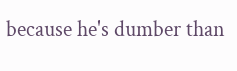because he's dumber than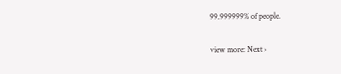99.999999% of people.

view more: Next ›